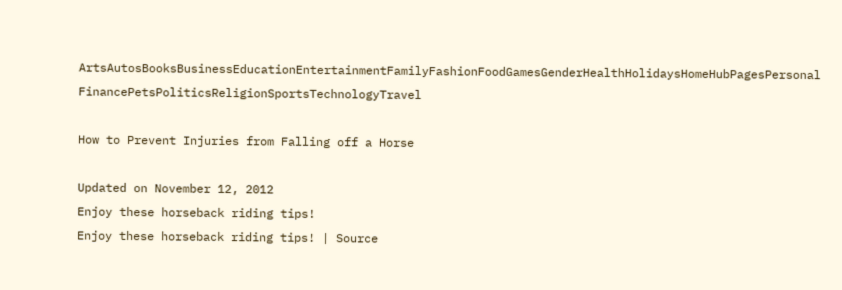ArtsAutosBooksBusinessEducationEntertainmentFamilyFashionFoodGamesGenderHealthHolidaysHomeHubPagesPersonal FinancePetsPoliticsReligionSportsTechnologyTravel

How to Prevent Injuries from Falling off a Horse

Updated on November 12, 2012
Enjoy these horseback riding tips!
Enjoy these horseback riding tips! | Source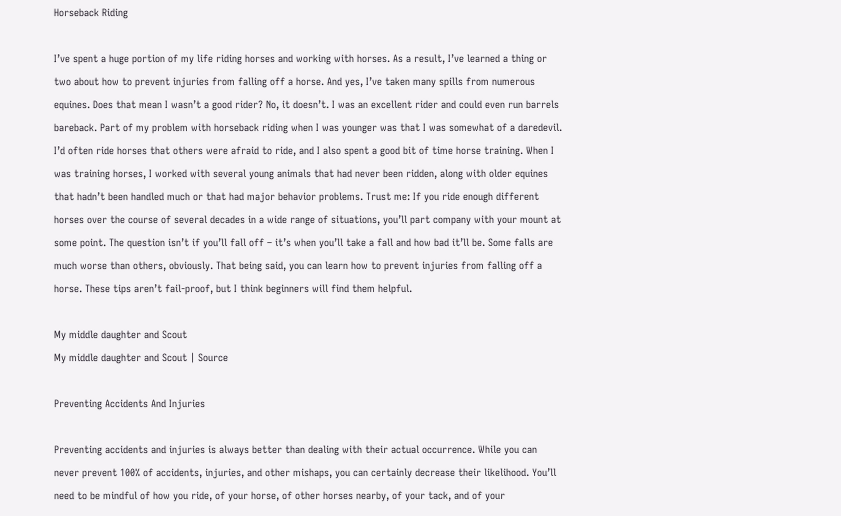Horseback Riding

I’ve spent a huge portion of my life riding horses and working with horses. As a result, I’ve learned a thing or two about how to prevent injuries from falling off a horse. And yes, I’ve taken many spills from numerous equines. Does that mean I wasn’t a good rider? No, it doesn’t. I was an excellent rider and could even run barrels bareback. Part of my problem with horseback riding when I was younger was that I was somewhat of a daredevil. I’d often ride horses that others were afraid to ride, and I also spent a good bit of time horse training. When I was training horses, I worked with several young animals that had never been ridden, along with older equines that hadn’t been handled much or that had major behavior problems. Trust me: If you ride enough different horses over the course of several decades in a wide range of situations, you’ll part company with your mount at some point. The question isn’t if you’ll fall off – it’s when you’ll take a fall and how bad it’ll be. Some falls are much worse than others, obviously. That being said, you can learn how to prevent injuries from falling off a horse. These tips aren’t fail-proof, but I think beginners will find them helpful.

My middle daughter and Scout
My middle daughter and Scout | Source

Preventing Accidents And Injuries

Preventing accidents and injuries is always better than dealing with their actual occurrence. While you can never prevent 100% of accidents, injuries, and other mishaps, you can certainly decrease their likelihood. You’ll need to be mindful of how you ride, of your horse, of other horses nearby, of your tack, and of your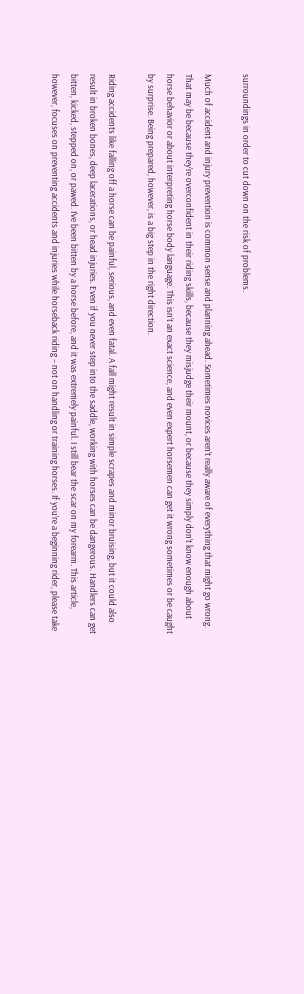surroundings in order to cut down on the risk of problems.

Much of accident and injury prevention is common sense and planning ahead. Sometimes novices aren’t really aware of everything that might go wrong. That may be because they’re overconfident in their riding skills, because they misjudge their mount, or because they simply don’t know enough about horse behavior or about interpreting horse body language. This isn’t an exact science, and even expert horsemen can get it wrong sometimes or be caught by surprise. Being prepared, however, is a big step in the right direction.

Riding accidents like falling off a horse can be painful, serious, and even fatal. A fall might result in simple scrapes and minor bruising, but it could also result in broken bones, deep lacerations, or head injuries. Even if you never step into the saddle, working with horses can be dangerous. Handlers can get bitten, kicked, stepped on, or pawed. I’ve been bitten by a horse before, and it was extremely painful. I still bear the scar on my forearm. This article, however, focuses on preventing accidents and injuries while horseback riding – not on handling or training horses. If you’re a beginning rider, please take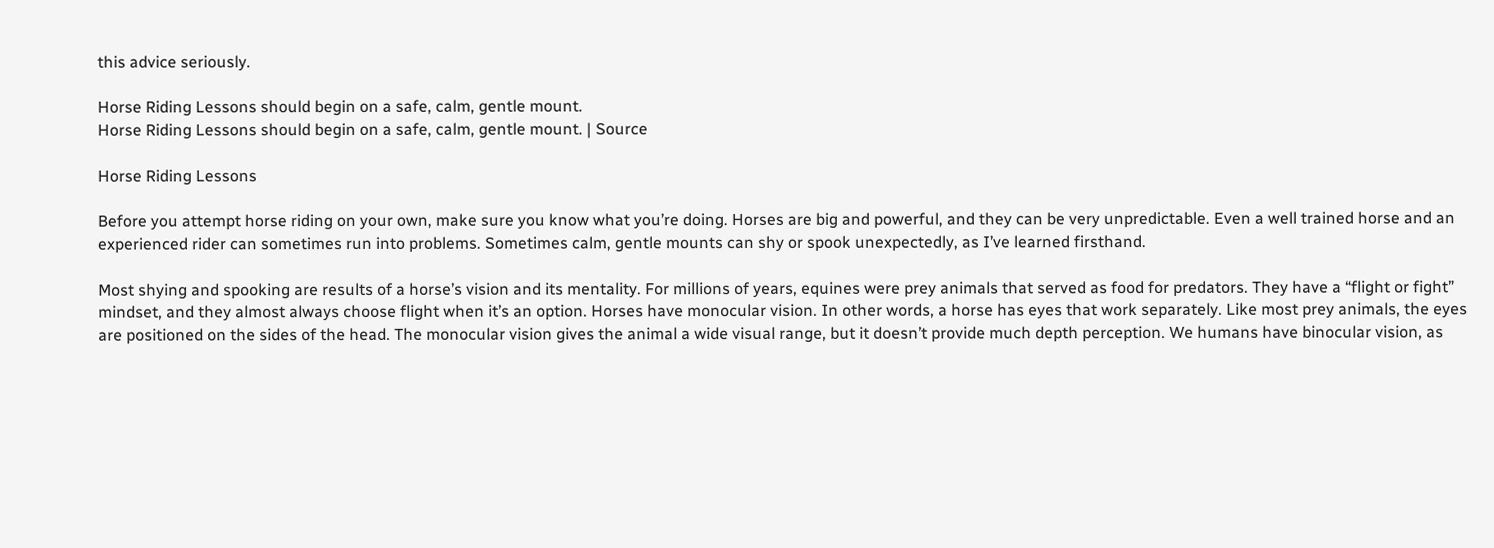this advice seriously.

Horse Riding Lessons should begin on a safe, calm, gentle mount.
Horse Riding Lessons should begin on a safe, calm, gentle mount. | Source

Horse Riding Lessons

Before you attempt horse riding on your own, make sure you know what you’re doing. Horses are big and powerful, and they can be very unpredictable. Even a well trained horse and an experienced rider can sometimes run into problems. Sometimes calm, gentle mounts can shy or spook unexpectedly, as I’ve learned firsthand.

Most shying and spooking are results of a horse’s vision and its mentality. For millions of years, equines were prey animals that served as food for predators. They have a “flight or fight” mindset, and they almost always choose flight when it’s an option. Horses have monocular vision. In other words, a horse has eyes that work separately. Like most prey animals, the eyes are positioned on the sides of the head. The monocular vision gives the animal a wide visual range, but it doesn’t provide much depth perception. We humans have binocular vision, as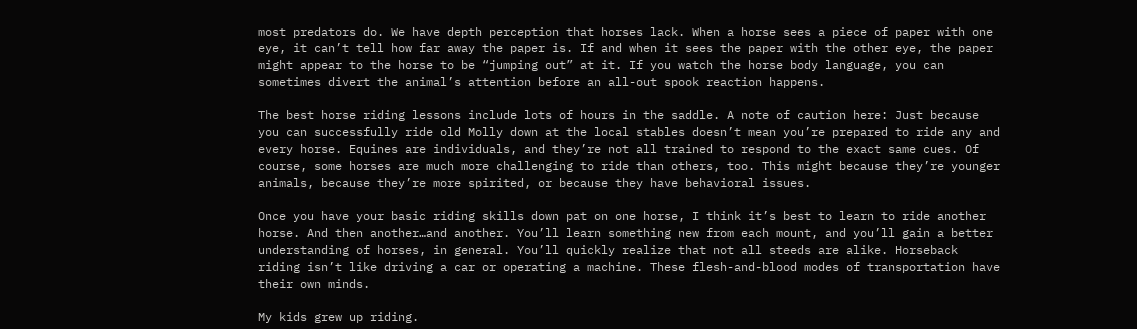most predators do. We have depth perception that horses lack. When a horse sees a piece of paper with one eye, it can’t tell how far away the paper is. If and when it sees the paper with the other eye, the paper might appear to the horse to be “jumping out” at it. If you watch the horse body language, you can sometimes divert the animal’s attention before an all-out spook reaction happens.

The best horse riding lessons include lots of hours in the saddle. A note of caution here: Just because you can successfully ride old Molly down at the local stables doesn’t mean you’re prepared to ride any and every horse. Equines are individuals, and they’re not all trained to respond to the exact same cues. Of course, some horses are much more challenging to ride than others, too. This might because they’re younger animals, because they’re more spirited, or because they have behavioral issues.

Once you have your basic riding skills down pat on one horse, I think it’s best to learn to ride another horse. And then another…and another. You’ll learn something new from each mount, and you’ll gain a better understanding of horses, in general. You’ll quickly realize that not all steeds are alike. Horseback riding isn’t like driving a car or operating a machine. These flesh-and-blood modes of transportation have their own minds.

My kids grew up riding.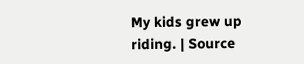My kids grew up riding. | Source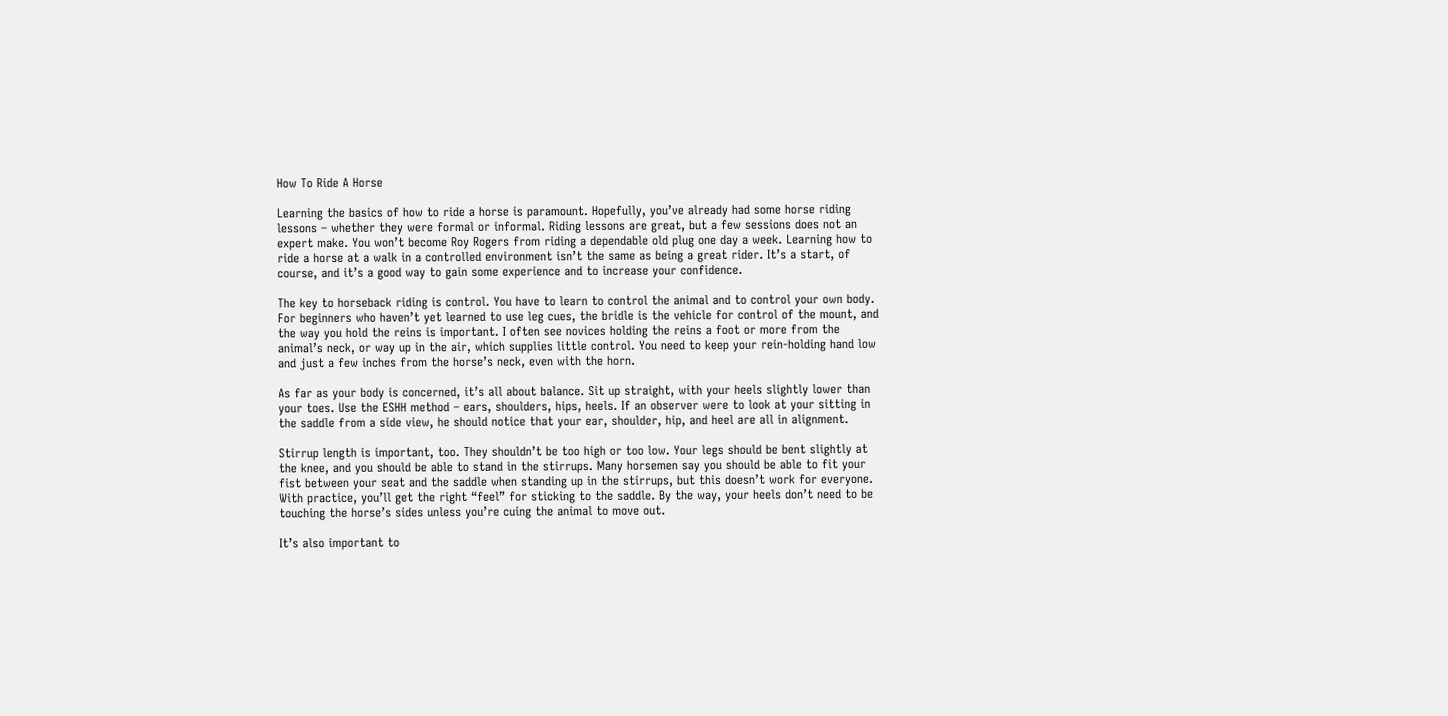How To Ride A Horse

Learning the basics of how to ride a horse is paramount. Hopefully, you’ve already had some horse riding lessons – whether they were formal or informal. Riding lessons are great, but a few sessions does not an expert make. You won’t become Roy Rogers from riding a dependable old plug one day a week. Learning how to ride a horse at a walk in a controlled environment isn’t the same as being a great rider. It’s a start, of course, and it’s a good way to gain some experience and to increase your confidence.

The key to horseback riding is control. You have to learn to control the animal and to control your own body. For beginners who haven’t yet learned to use leg cues, the bridle is the vehicle for control of the mount, and the way you hold the reins is important. I often see novices holding the reins a foot or more from the animal’s neck, or way up in the air, which supplies little control. You need to keep your rein-holding hand low and just a few inches from the horse’s neck, even with the horn.

As far as your body is concerned, it’s all about balance. Sit up straight, with your heels slightly lower than your toes. Use the ESHH method – ears, shoulders, hips, heels. If an observer were to look at your sitting in the saddle from a side view, he should notice that your ear, shoulder, hip, and heel are all in alignment.

Stirrup length is important, too. They shouldn’t be too high or too low. Your legs should be bent slightly at the knee, and you should be able to stand in the stirrups. Many horsemen say you should be able to fit your fist between your seat and the saddle when standing up in the stirrups, but this doesn’t work for everyone. With practice, you’ll get the right “feel” for sticking to the saddle. By the way, your heels don’t need to be touching the horse’s sides unless you’re cuing the animal to move out.

It’s also important to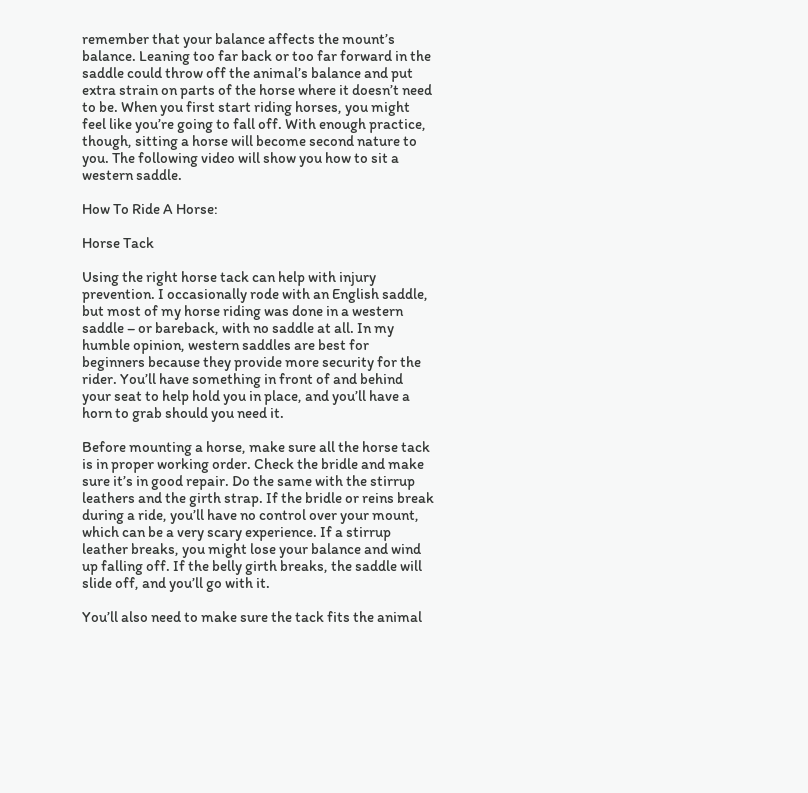remember that your balance affects the mount’s balance. Leaning too far back or too far forward in the saddle could throw off the animal’s balance and put extra strain on parts of the horse where it doesn’t need to be. When you first start riding horses, you might feel like you’re going to fall off. With enough practice, though, sitting a horse will become second nature to you. The following video will show you how to sit a western saddle.

How To Ride A Horse:

Horse Tack

Using the right horse tack can help with injury prevention. I occasionally rode with an English saddle, but most of my horse riding was done in a western saddle – or bareback, with no saddle at all. In my humble opinion, western saddles are best for beginners because they provide more security for the rider. You’ll have something in front of and behind your seat to help hold you in place, and you’ll have a horn to grab should you need it.

Before mounting a horse, make sure all the horse tack is in proper working order. Check the bridle and make sure it’s in good repair. Do the same with the stirrup leathers and the girth strap. If the bridle or reins break during a ride, you’ll have no control over your mount, which can be a very scary experience. If a stirrup leather breaks, you might lose your balance and wind up falling off. If the belly girth breaks, the saddle will slide off, and you’ll go with it.

You’ll also need to make sure the tack fits the animal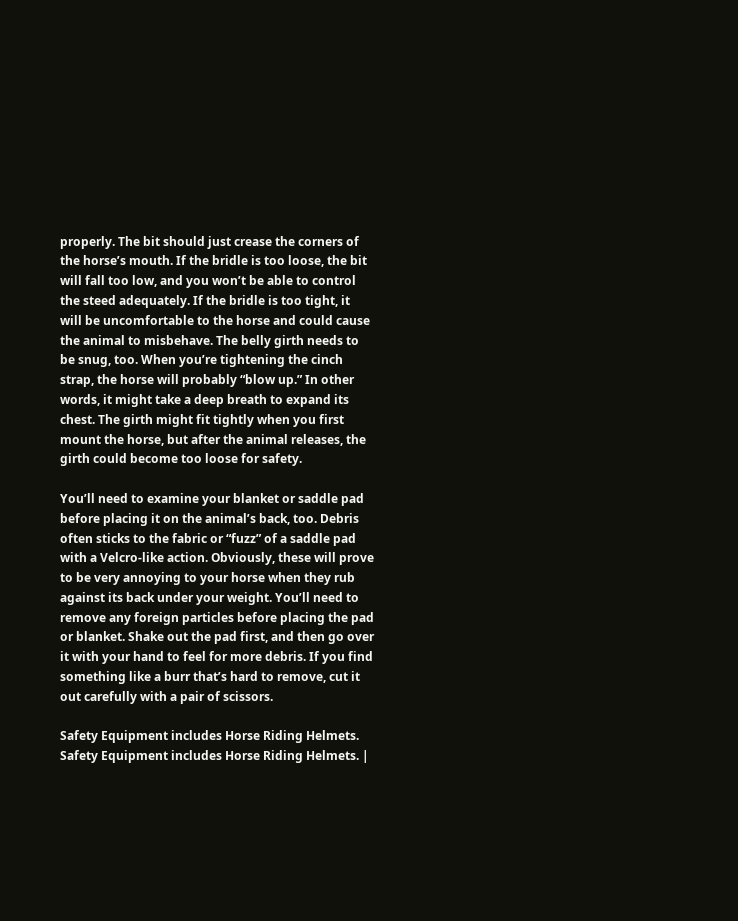properly. The bit should just crease the corners of the horse’s mouth. If the bridle is too loose, the bit will fall too low, and you won’t be able to control the steed adequately. If the bridle is too tight, it will be uncomfortable to the horse and could cause the animal to misbehave. The belly girth needs to be snug, too. When you’re tightening the cinch strap, the horse will probably “blow up.” In other words, it might take a deep breath to expand its chest. The girth might fit tightly when you first mount the horse, but after the animal releases, the girth could become too loose for safety.

You’ll need to examine your blanket or saddle pad before placing it on the animal’s back, too. Debris often sticks to the fabric or “fuzz” of a saddle pad with a Velcro-like action. Obviously, these will prove to be very annoying to your horse when they rub against its back under your weight. You’ll need to remove any foreign particles before placing the pad or blanket. Shake out the pad first, and then go over it with your hand to feel for more debris. If you find something like a burr that’s hard to remove, cut it out carefully with a pair of scissors.

Safety Equipment includes Horse Riding Helmets.
Safety Equipment includes Horse Riding Helmets. |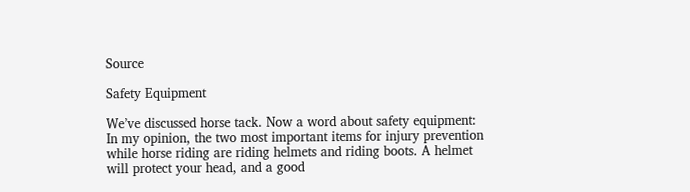Source

Safety Equipment

We’ve discussed horse tack. Now a word about safety equipment: In my opinion, the two most important items for injury prevention while horse riding are riding helmets and riding boots. A helmet will protect your head, and a good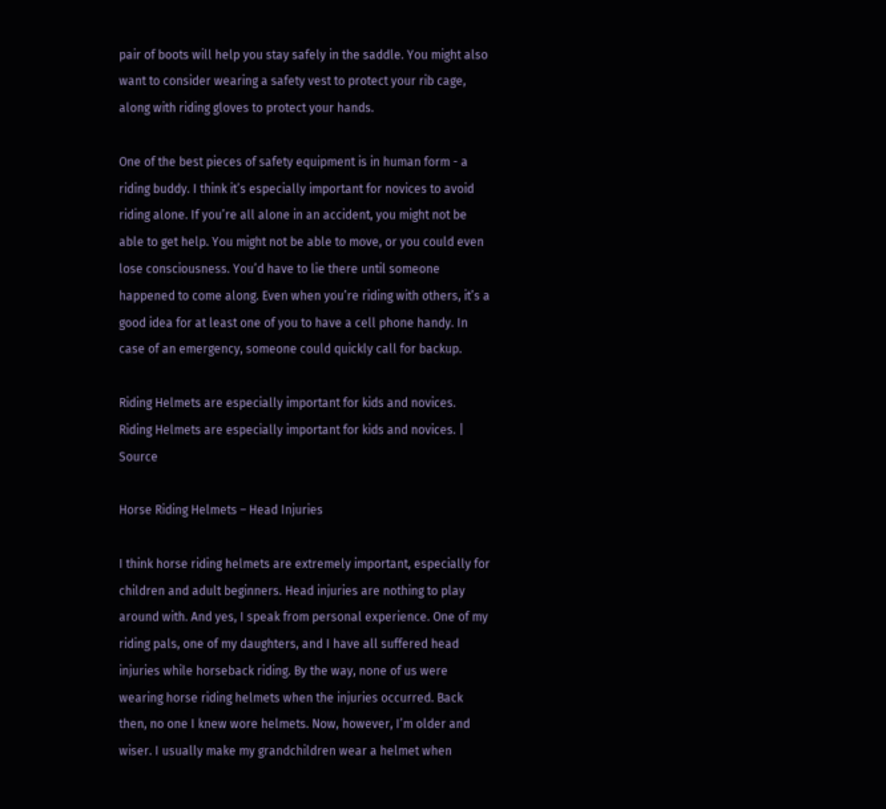pair of boots will help you stay safely in the saddle. You might also want to consider wearing a safety vest to protect your rib cage, along with riding gloves to protect your hands.

One of the best pieces of safety equipment is in human form - a riding buddy. I think it’s especially important for novices to avoid riding alone. If you’re all alone in an accident, you might not be able to get help. You might not be able to move, or you could even lose consciousness. You’d have to lie there until someone happened to come along. Even when you’re riding with others, it’s a good idea for at least one of you to have a cell phone handy. In case of an emergency, someone could quickly call for backup.

Riding Helmets are especially important for kids and novices.
Riding Helmets are especially important for kids and novices. | Source

Horse Riding Helmets – Head Injuries

I think horse riding helmets are extremely important, especially for children and adult beginners. Head injuries are nothing to play around with. And yes, I speak from personal experience. One of my riding pals, one of my daughters, and I have all suffered head injuries while horseback riding. By the way, none of us were wearing horse riding helmets when the injuries occurred. Back then, no one I knew wore helmets. Now, however, I’m older and wiser. I usually make my grandchildren wear a helmet when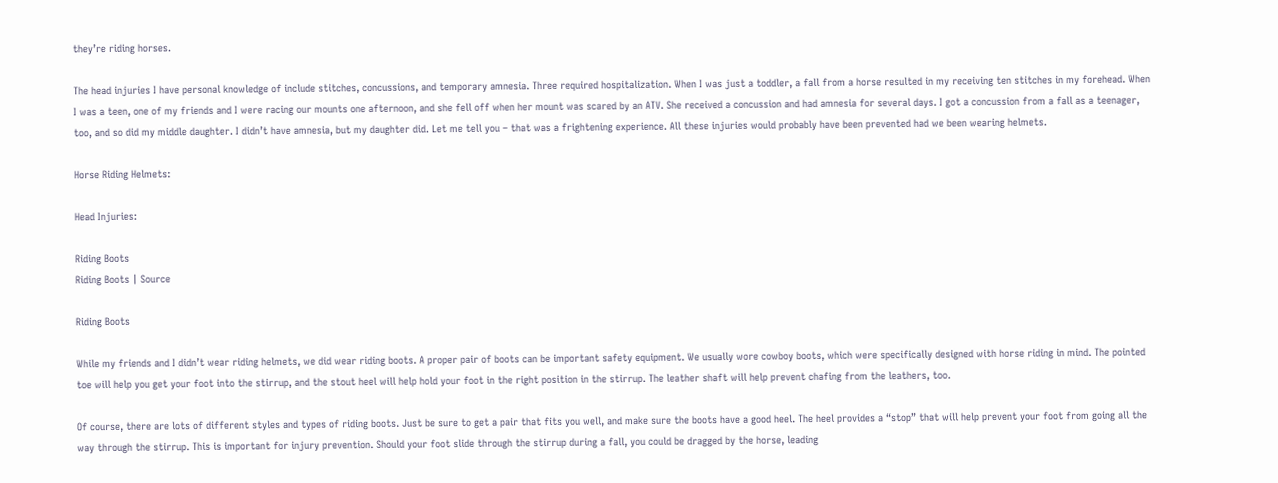they’re riding horses.

The head injuries I have personal knowledge of include stitches, concussions, and temporary amnesia. Three required hospitalization. When I was just a toddler, a fall from a horse resulted in my receiving ten stitches in my forehead. When I was a teen, one of my friends and I were racing our mounts one afternoon, and she fell off when her mount was scared by an ATV. She received a concussion and had amnesia for several days. I got a concussion from a fall as a teenager, too, and so did my middle daughter. I didn’t have amnesia, but my daughter did. Let me tell you – that was a frightening experience. All these injuries would probably have been prevented had we been wearing helmets.

Horse Riding Helmets:

Head Injuries:

Riding Boots
Riding Boots | Source

Riding Boots

While my friends and I didn’t wear riding helmets, we did wear riding boots. A proper pair of boots can be important safety equipment. We usually wore cowboy boots, which were specifically designed with horse riding in mind. The pointed toe will help you get your foot into the stirrup, and the stout heel will help hold your foot in the right position in the stirrup. The leather shaft will help prevent chafing from the leathers, too.

Of course, there are lots of different styles and types of riding boots. Just be sure to get a pair that fits you well, and make sure the boots have a good heel. The heel provides a “stop” that will help prevent your foot from going all the way through the stirrup. This is important for injury prevention. Should your foot slide through the stirrup during a fall, you could be dragged by the horse, leading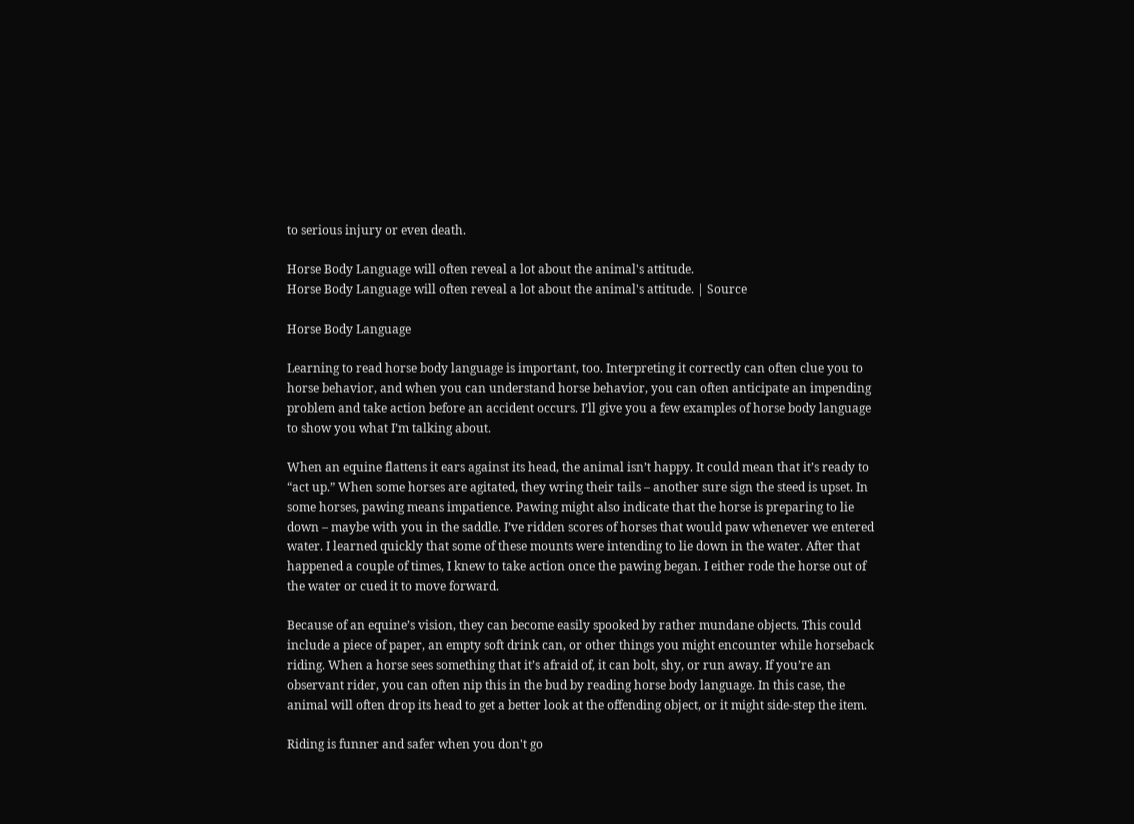to serious injury or even death.

Horse Body Language will often reveal a lot about the animal's attitude.
Horse Body Language will often reveal a lot about the animal's attitude. | Source

Horse Body Language

Learning to read horse body language is important, too. Interpreting it correctly can often clue you to horse behavior, and when you can understand horse behavior, you can often anticipate an impending problem and take action before an accident occurs. I’ll give you a few examples of horse body language to show you what I’m talking about.

When an equine flattens it ears against its head, the animal isn’t happy. It could mean that it’s ready to “act up.” When some horses are agitated, they wring their tails – another sure sign the steed is upset. In some horses, pawing means impatience. Pawing might also indicate that the horse is preparing to lie down – maybe with you in the saddle. I’ve ridden scores of horses that would paw whenever we entered water. I learned quickly that some of these mounts were intending to lie down in the water. After that happened a couple of times, I knew to take action once the pawing began. I either rode the horse out of the water or cued it to move forward.

Because of an equine’s vision, they can become easily spooked by rather mundane objects. This could include a piece of paper, an empty soft drink can, or other things you might encounter while horseback riding. When a horse sees something that it’s afraid of, it can bolt, shy, or run away. If you’re an observant rider, you can often nip this in the bud by reading horse body language. In this case, the animal will often drop its head to get a better look at the offending object, or it might side-step the item.

Riding is funner and safer when you don't go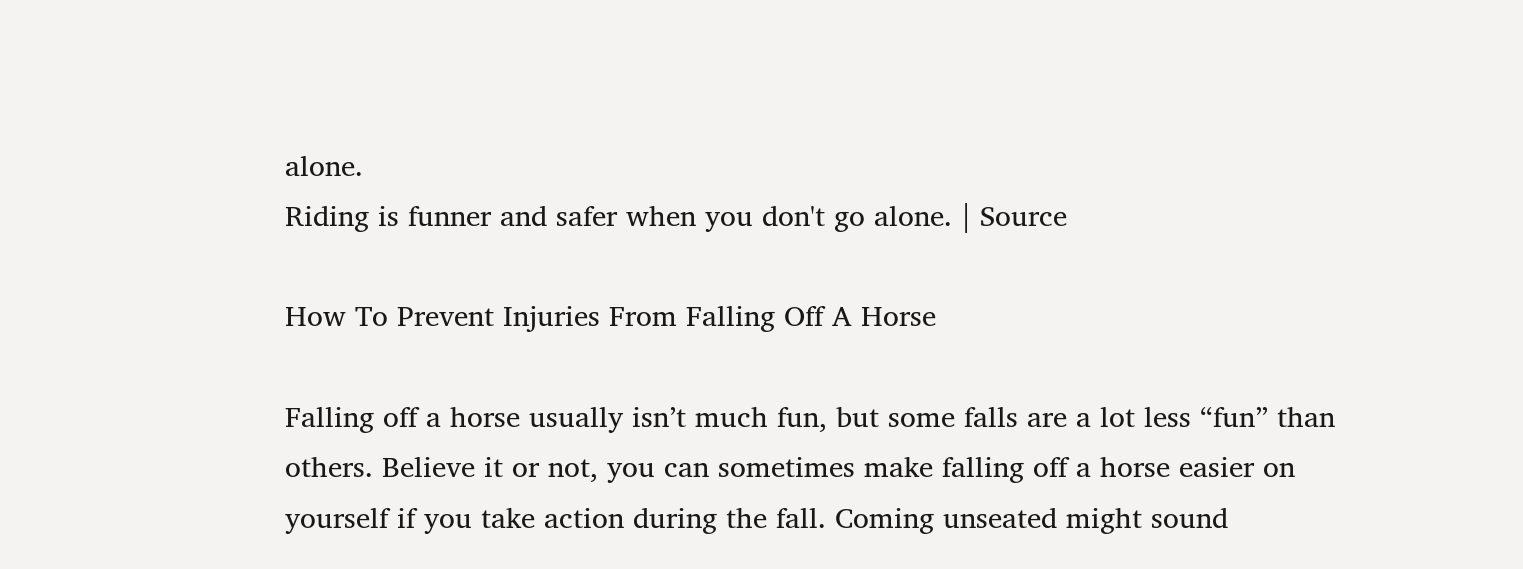alone.
Riding is funner and safer when you don't go alone. | Source

How To Prevent Injuries From Falling Off A Horse

Falling off a horse usually isn’t much fun, but some falls are a lot less “fun” than others. Believe it or not, you can sometimes make falling off a horse easier on yourself if you take action during the fall. Coming unseated might sound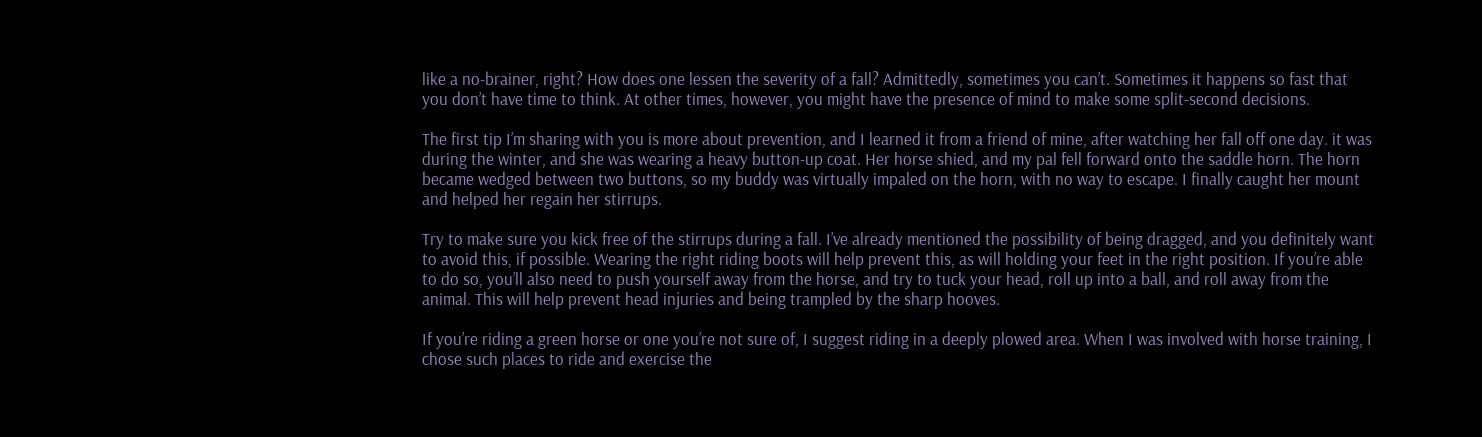like a no-brainer, right? How does one lessen the severity of a fall? Admittedly, sometimes you can’t. Sometimes it happens so fast that you don’t have time to think. At other times, however, you might have the presence of mind to make some split-second decisions.

The first tip I’m sharing with you is more about prevention, and I learned it from a friend of mine, after watching her fall off one day. it was during the winter, and she was wearing a heavy button-up coat. Her horse shied, and my pal fell forward onto the saddle horn. The horn became wedged between two buttons, so my buddy was virtually impaled on the horn, with no way to escape. I finally caught her mount and helped her regain her stirrups.

Try to make sure you kick free of the stirrups during a fall. I’ve already mentioned the possibility of being dragged, and you definitely want to avoid this, if possible. Wearing the right riding boots will help prevent this, as will holding your feet in the right position. If you’re able to do so, you’ll also need to push yourself away from the horse, and try to tuck your head, roll up into a ball, and roll away from the animal. This will help prevent head injuries and being trampled by the sharp hooves.

If you’re riding a green horse or one you’re not sure of, I suggest riding in a deeply plowed area. When I was involved with horse training, I chose such places to ride and exercise the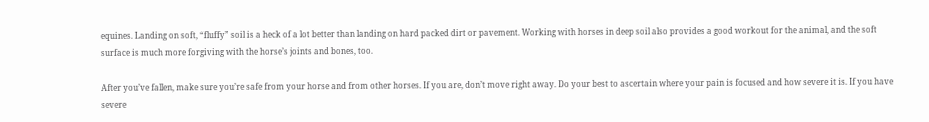equines. Landing on soft, “fluffy” soil is a heck of a lot better than landing on hard packed dirt or pavement. Working with horses in deep soil also provides a good workout for the animal, and the soft surface is much more forgiving with the horse’s joints and bones, too.

After you’ve fallen, make sure you’re safe from your horse and from other horses. If you are, don’t move right away. Do your best to ascertain where your pain is focused and how severe it is. If you have severe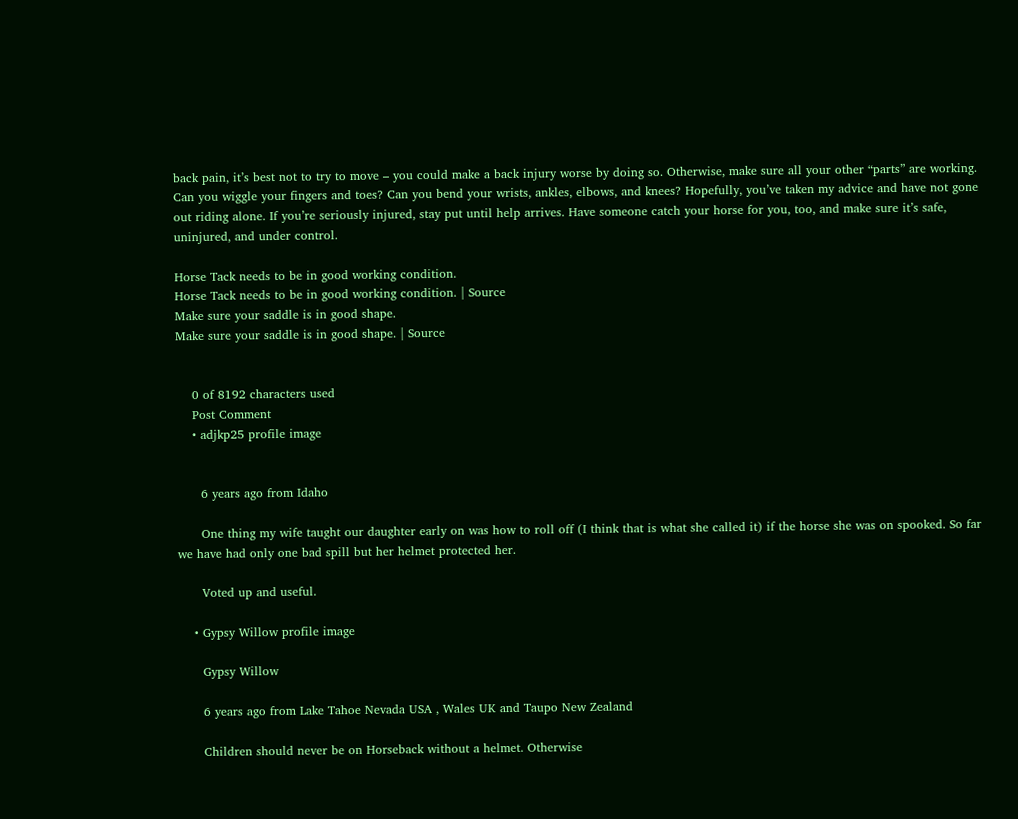back pain, it’s best not to try to move – you could make a back injury worse by doing so. Otherwise, make sure all your other “parts” are working. Can you wiggle your fingers and toes? Can you bend your wrists, ankles, elbows, and knees? Hopefully, you’ve taken my advice and have not gone out riding alone. If you’re seriously injured, stay put until help arrives. Have someone catch your horse for you, too, and make sure it’s safe, uninjured, and under control.

Horse Tack needs to be in good working condition.
Horse Tack needs to be in good working condition. | Source
Make sure your saddle is in good shape.
Make sure your saddle is in good shape. | Source


    0 of 8192 characters used
    Post Comment
    • adjkp25 profile image


      6 years ago from Idaho

      One thing my wife taught our daughter early on was how to roll off (I think that is what she called it) if the horse she was on spooked. So far we have had only one bad spill but her helmet protected her.

      Voted up and useful.

    • Gypsy Willow profile image

      Gypsy Willow

      6 years ago from Lake Tahoe Nevada USA , Wales UK and Taupo New Zealand

      Children should never be on Horseback without a helmet. Otherwise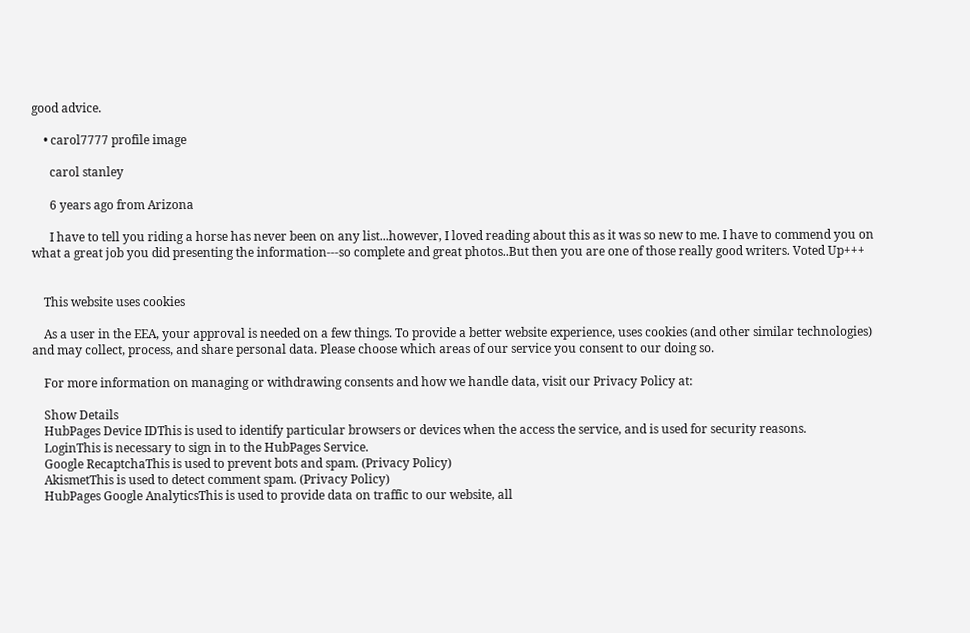good advice.

    • carol7777 profile image

      carol stanley

      6 years ago from Arizona

      I have to tell you riding a horse has never been on any list...however, I loved reading about this as it was so new to me. I have to commend you on what a great job you did presenting the information---so complete and great photos..But then you are one of those really good writers. Voted Up+++


    This website uses cookies

    As a user in the EEA, your approval is needed on a few things. To provide a better website experience, uses cookies (and other similar technologies) and may collect, process, and share personal data. Please choose which areas of our service you consent to our doing so.

    For more information on managing or withdrawing consents and how we handle data, visit our Privacy Policy at:

    Show Details
    HubPages Device IDThis is used to identify particular browsers or devices when the access the service, and is used for security reasons.
    LoginThis is necessary to sign in to the HubPages Service.
    Google RecaptchaThis is used to prevent bots and spam. (Privacy Policy)
    AkismetThis is used to detect comment spam. (Privacy Policy)
    HubPages Google AnalyticsThis is used to provide data on traffic to our website, all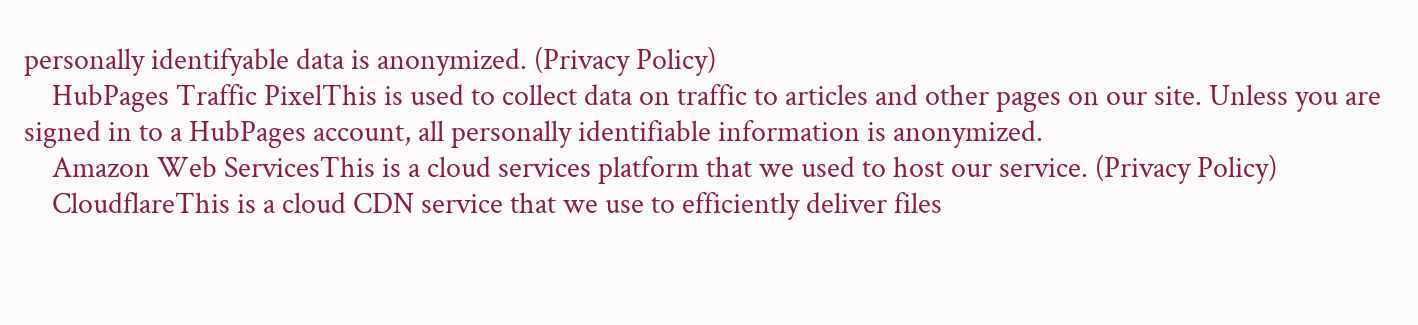personally identifyable data is anonymized. (Privacy Policy)
    HubPages Traffic PixelThis is used to collect data on traffic to articles and other pages on our site. Unless you are signed in to a HubPages account, all personally identifiable information is anonymized.
    Amazon Web ServicesThis is a cloud services platform that we used to host our service. (Privacy Policy)
    CloudflareThis is a cloud CDN service that we use to efficiently deliver files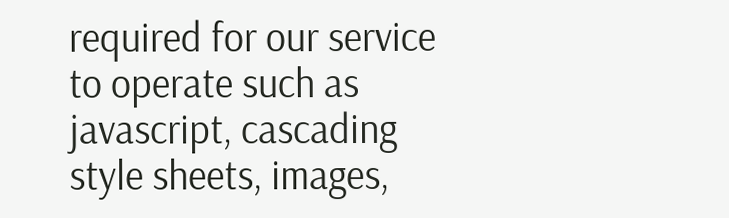required for our service to operate such as javascript, cascading style sheets, images,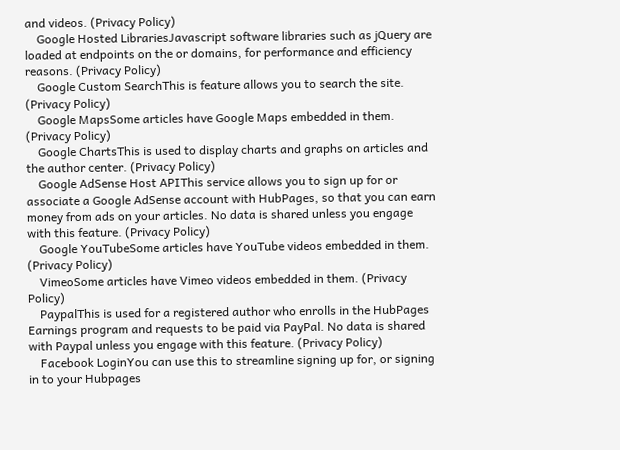and videos. (Privacy Policy)
    Google Hosted LibrariesJavascript software libraries such as jQuery are loaded at endpoints on the or domains, for performance and efficiency reasons. (Privacy Policy)
    Google Custom SearchThis is feature allows you to search the site. (Privacy Policy)
    Google MapsSome articles have Google Maps embedded in them. (Privacy Policy)
    Google ChartsThis is used to display charts and graphs on articles and the author center. (Privacy Policy)
    Google AdSense Host APIThis service allows you to sign up for or associate a Google AdSense account with HubPages, so that you can earn money from ads on your articles. No data is shared unless you engage with this feature. (Privacy Policy)
    Google YouTubeSome articles have YouTube videos embedded in them. (Privacy Policy)
    VimeoSome articles have Vimeo videos embedded in them. (Privacy Policy)
    PaypalThis is used for a registered author who enrolls in the HubPages Earnings program and requests to be paid via PayPal. No data is shared with Paypal unless you engage with this feature. (Privacy Policy)
    Facebook LoginYou can use this to streamline signing up for, or signing in to your Hubpages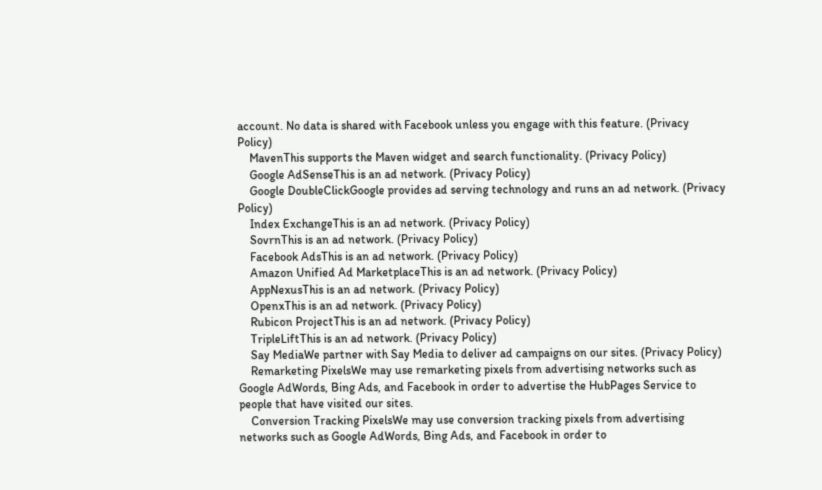account. No data is shared with Facebook unless you engage with this feature. (Privacy Policy)
    MavenThis supports the Maven widget and search functionality. (Privacy Policy)
    Google AdSenseThis is an ad network. (Privacy Policy)
    Google DoubleClickGoogle provides ad serving technology and runs an ad network. (Privacy Policy)
    Index ExchangeThis is an ad network. (Privacy Policy)
    SovrnThis is an ad network. (Privacy Policy)
    Facebook AdsThis is an ad network. (Privacy Policy)
    Amazon Unified Ad MarketplaceThis is an ad network. (Privacy Policy)
    AppNexusThis is an ad network. (Privacy Policy)
    OpenxThis is an ad network. (Privacy Policy)
    Rubicon ProjectThis is an ad network. (Privacy Policy)
    TripleLiftThis is an ad network. (Privacy Policy)
    Say MediaWe partner with Say Media to deliver ad campaigns on our sites. (Privacy Policy)
    Remarketing PixelsWe may use remarketing pixels from advertising networks such as Google AdWords, Bing Ads, and Facebook in order to advertise the HubPages Service to people that have visited our sites.
    Conversion Tracking PixelsWe may use conversion tracking pixels from advertising networks such as Google AdWords, Bing Ads, and Facebook in order to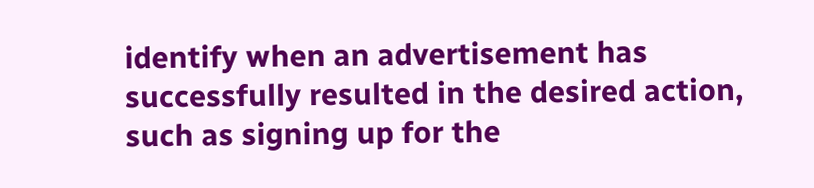identify when an advertisement has successfully resulted in the desired action, such as signing up for the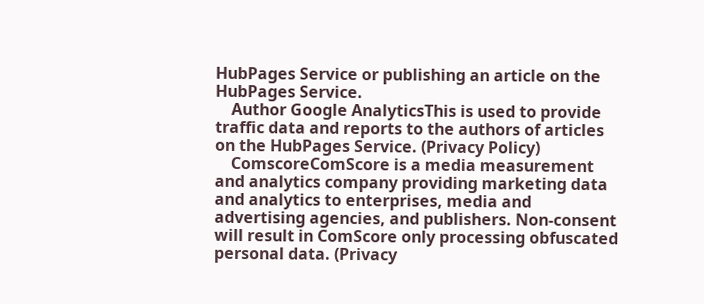HubPages Service or publishing an article on the HubPages Service.
    Author Google AnalyticsThis is used to provide traffic data and reports to the authors of articles on the HubPages Service. (Privacy Policy)
    ComscoreComScore is a media measurement and analytics company providing marketing data and analytics to enterprises, media and advertising agencies, and publishers. Non-consent will result in ComScore only processing obfuscated personal data. (Privacy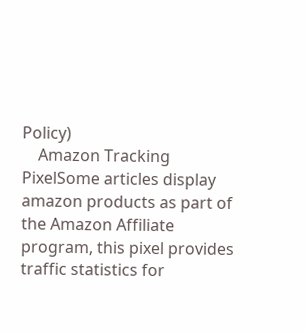Policy)
    Amazon Tracking PixelSome articles display amazon products as part of the Amazon Affiliate program, this pixel provides traffic statistics for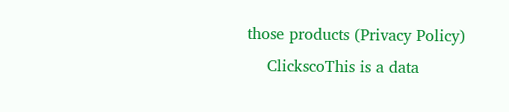those products (Privacy Policy)
    ClickscoThis is a data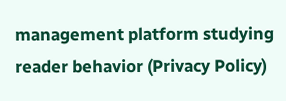management platform studying reader behavior (Privacy Policy)